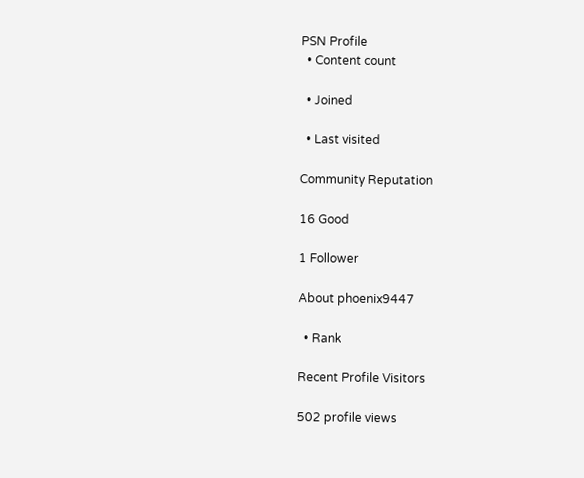PSN Profile
  • Content count

  • Joined

  • Last visited

Community Reputation

16 Good

1 Follower

About phoenix9447

  • Rank

Recent Profile Visitors

502 profile views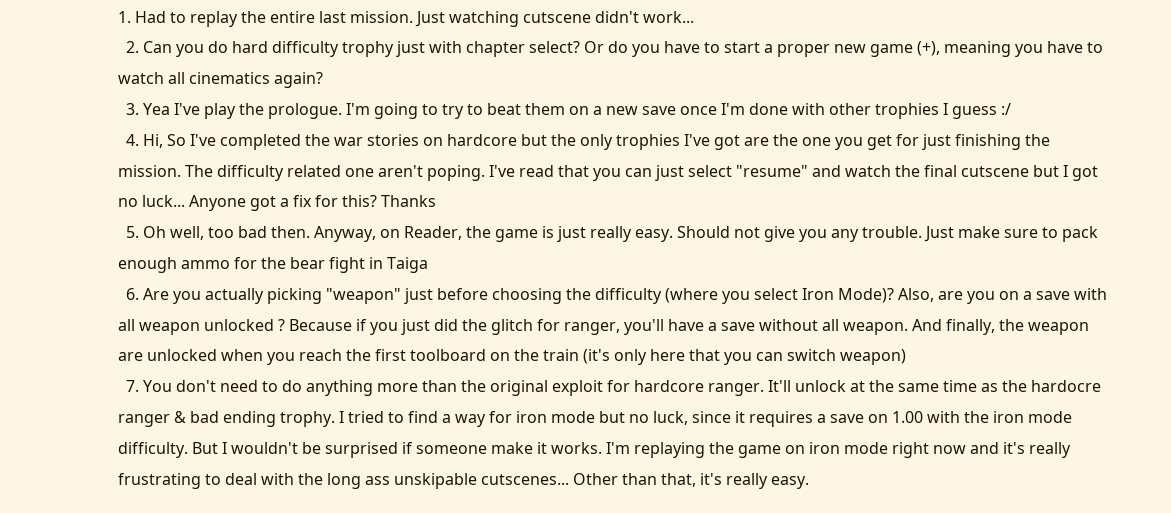1. Had to replay the entire last mission. Just watching cutscene didn't work...
  2. Can you do hard difficulty trophy just with chapter select? Or do you have to start a proper new game (+), meaning you have to watch all cinematics again?
  3. Yea I've play the prologue. I'm going to try to beat them on a new save once I'm done with other trophies I guess :/
  4. Hi, So I've completed the war stories on hardcore but the only trophies I've got are the one you get for just finishing the mission. The difficulty related one aren't poping. I've read that you can just select "resume" and watch the final cutscene but I got no luck... Anyone got a fix for this? Thanks
  5. Oh well, too bad then. Anyway, on Reader, the game is just really easy. Should not give you any trouble. Just make sure to pack enough ammo for the bear fight in Taiga
  6. Are you actually picking "weapon" just before choosing the difficulty (where you select Iron Mode)? Also, are you on a save with all weapon unlocked ? Because if you just did the glitch for ranger, you'll have a save without all weapon. And finally, the weapon are unlocked when you reach the first toolboard on the train (it's only here that you can switch weapon)
  7. You don't need to do anything more than the original exploit for hardcore ranger. It'll unlock at the same time as the hardocre ranger & bad ending trophy. I tried to find a way for iron mode but no luck, since it requires a save on 1.00 with the iron mode difficulty. But I wouldn't be surprised if someone make it works. I'm replaying the game on iron mode right now and it's really frustrating to deal with the long ass unskipable cutscenes... Other than that, it's really easy.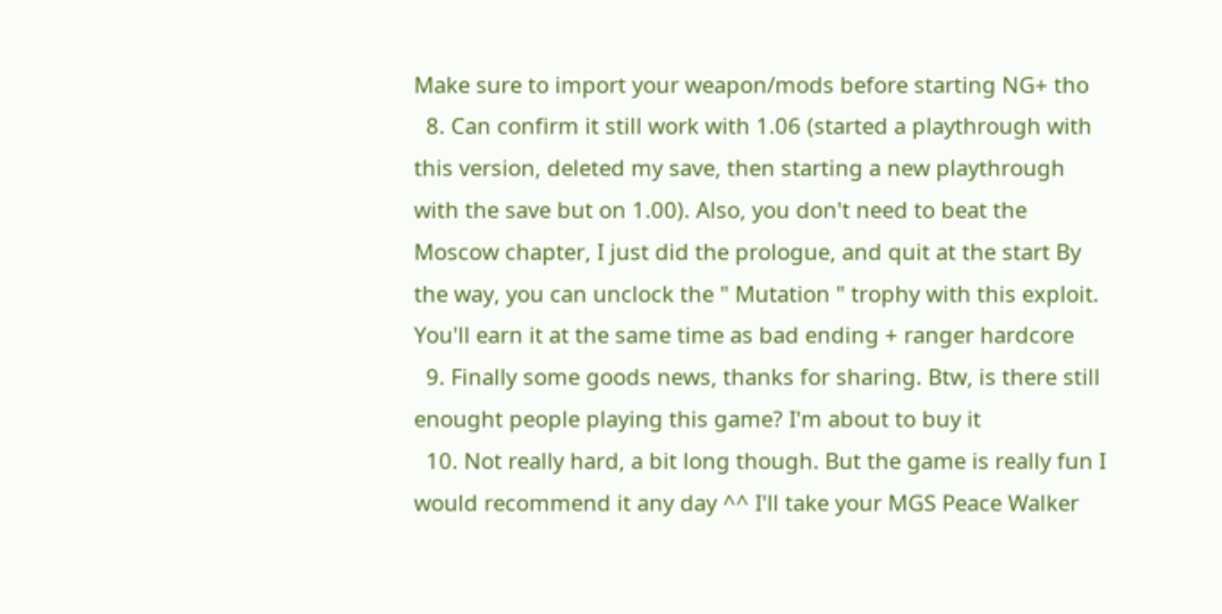Make sure to import your weapon/mods before starting NG+ tho
  8. Can confirm it still work with 1.06 (started a playthrough with this version, deleted my save, then starting a new playthrough with the save but on 1.00). Also, you don't need to beat the Moscow chapter, I just did the prologue, and quit at the start By the way, you can unclock the " Mutation " trophy with this exploit. You'll earn it at the same time as bad ending + ranger hardcore
  9. Finally some goods news, thanks for sharing. Btw, is there still enought people playing this game? I'm about to buy it
  10. Not really hard, a bit long though. But the game is really fun I would recommend it any day ^^ I'll take your MGS Peace Walker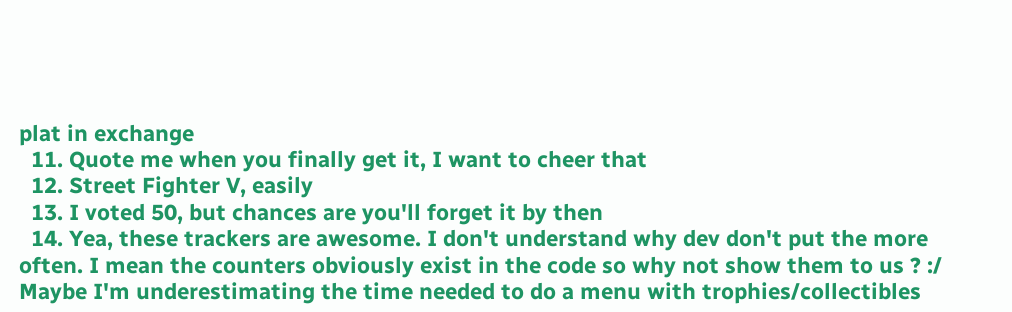plat in exchange
  11. Quote me when you finally get it, I want to cheer that
  12. Street Fighter V, easily
  13. I voted 50, but chances are you'll forget it by then
  14. Yea, these trackers are awesome. I don't understand why dev don't put the more often. I mean the counters obviously exist in the code so why not show them to us ? :/ Maybe I'm underestimating the time needed to do a menu with trophies/collectibles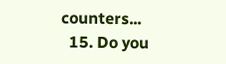counters...
  15. Do you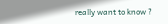really want to know ?